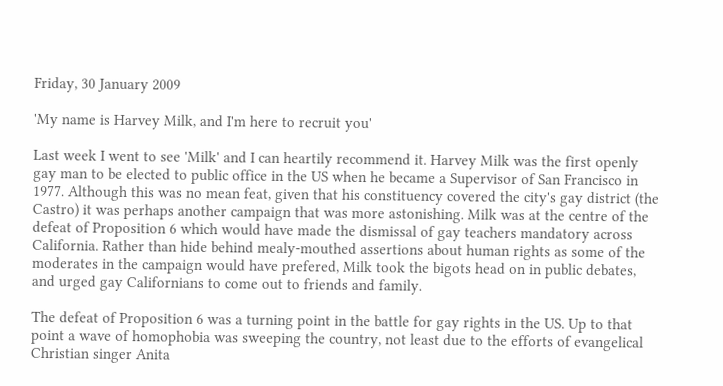Friday, 30 January 2009

'My name is Harvey Milk, and I'm here to recruit you'

Last week I went to see 'Milk' and I can heartily recommend it. Harvey Milk was the first openly gay man to be elected to public office in the US when he became a Supervisor of San Francisco in 1977. Although this was no mean feat, given that his constituency covered the city's gay district (the Castro) it was perhaps another campaign that was more astonishing. Milk was at the centre of the defeat of Proposition 6 which would have made the dismissal of gay teachers mandatory across California. Rather than hide behind mealy-mouthed assertions about human rights as some of the moderates in the campaign would have prefered, Milk took the bigots head on in public debates, and urged gay Californians to come out to friends and family.

The defeat of Proposition 6 was a turning point in the battle for gay rights in the US. Up to that point a wave of homophobia was sweeping the country, not least due to the efforts of evangelical Christian singer Anita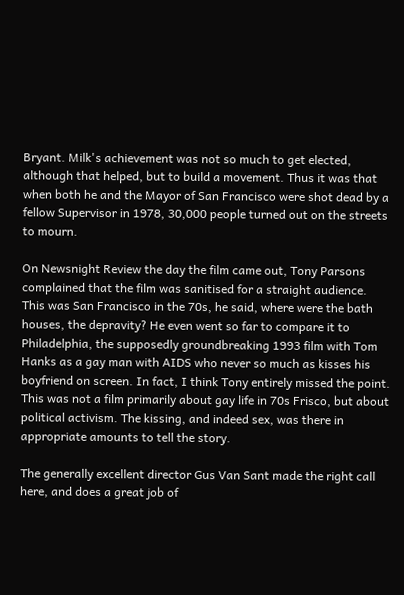Bryant. Milk's achievement was not so much to get elected, although that helped, but to build a movement. Thus it was that when both he and the Mayor of San Francisco were shot dead by a fellow Supervisor in 1978, 30,000 people turned out on the streets to mourn.

On Newsnight Review the day the film came out, Tony Parsons complained that the film was sanitised for a straight audience. This was San Francisco in the 70s, he said, where were the bath houses, the depravity? He even went so far to compare it to Philadelphia, the supposedly groundbreaking 1993 film with Tom Hanks as a gay man with AIDS who never so much as kisses his boyfriend on screen. In fact, I think Tony entirely missed the point. This was not a film primarily about gay life in 70s Frisco, but about political activism. The kissing, and indeed sex, was there in appropriate amounts to tell the story.

The generally excellent director Gus Van Sant made the right call here, and does a great job of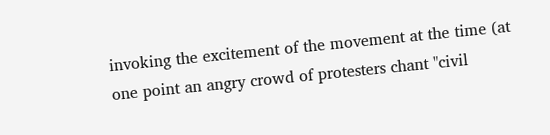invoking the excitement of the movement at the time (at one point an angry crowd of protesters chant "civil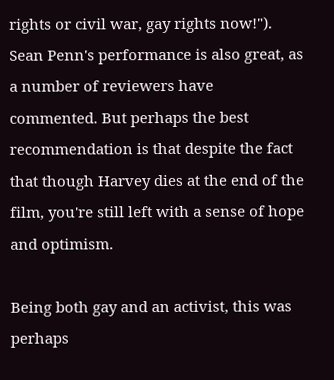rights or civil war, gay rights now!"). Sean Penn's performance is also great, as a number of reviewers have commented. But perhaps the best recommendation is that despite the fact that though Harvey dies at the end of the film, you're still left with a sense of hope and optimism.

Being both gay and an activist, this was perhaps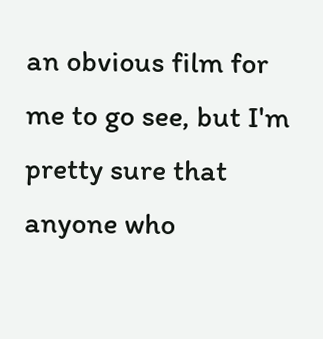an obvious film for me to go see, but I'm pretty sure that anyone who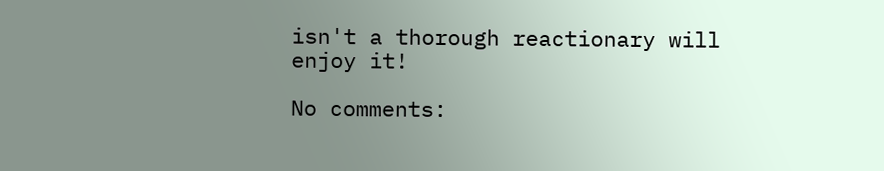isn't a thorough reactionary will enjoy it!

No comments: